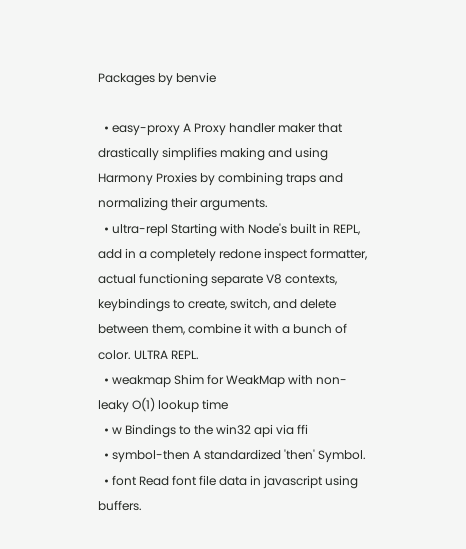Packages by benvie

  • easy-proxy A Proxy handler maker that drastically simplifies making and using Harmony Proxies by combining traps and normalizing their arguments.
  • ultra-repl Starting with Node's built in REPL, add in a completely redone inspect formatter, actual functioning separate V8 contexts, keybindings to create, switch, and delete between them, combine it with a bunch of color. ULTRA REPL.
  • weakmap Shim for WeakMap with non-leaky O(1) lookup time
  • w Bindings to the win32 api via ffi
  • symbol-then A standardized 'then' Symbol.
  • font Read font file data in javascript using buffers.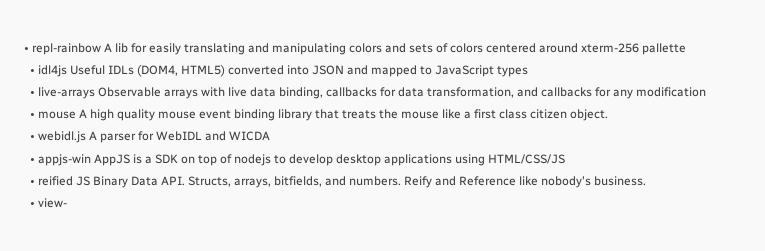• repl-rainbow A lib for easily translating and manipulating colors and sets of colors centered around xterm-256 pallette
  • idl4js Useful IDLs (DOM4, HTML5) converted into JSON and mapped to JavaScript types
  • live-arrays Observable arrays with live data binding, callbacks for data transformation, and callbacks for any modification
  • mouse A high quality mouse event binding library that treats the mouse like a first class citizen object.
  • webidl.js A parser for WebIDL and WICDA
  • appjs-win AppJS is a SDK on top of nodejs to develop desktop applications using HTML/CSS/JS
  • reified JS Binary Data API. Structs, arrays, bitfields, and numbers. Reify and Reference like nobody's business.
  • view-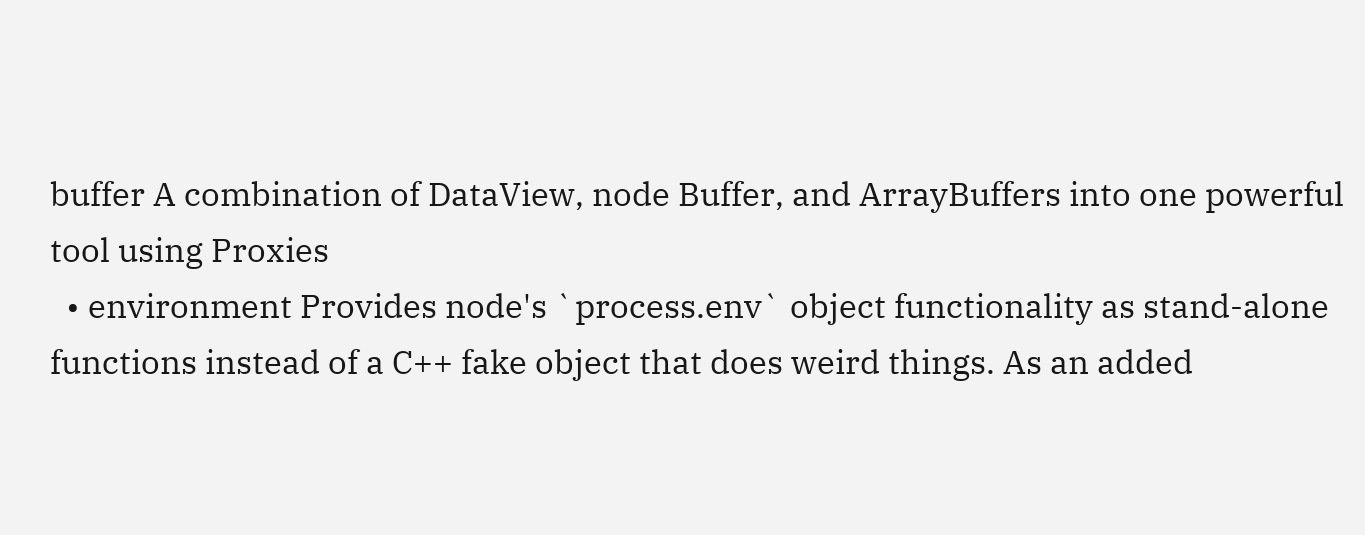buffer A combination of DataView, node Buffer, and ArrayBuffers into one powerful tool using Proxies
  • environment Provides node's `process.env` object functionality as stand-alone functions instead of a C++ fake object that does weird things. As an added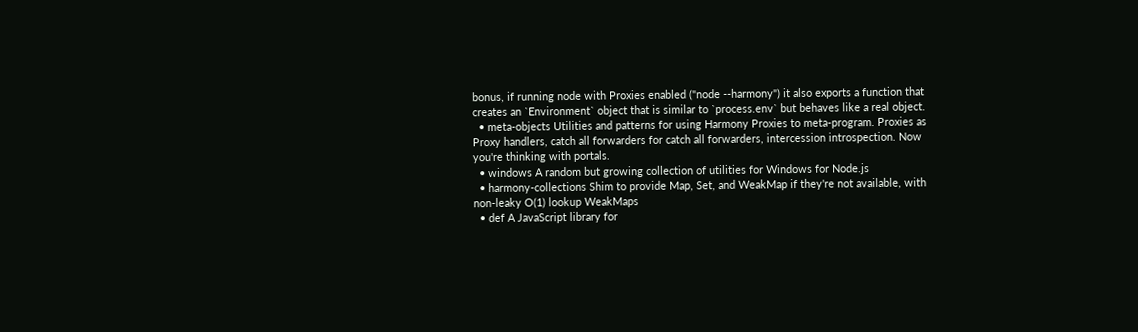bonus, if running node with Proxies enabled ("node --harmony") it also exports a function that creates an `Environment` object that is similar to `process.env` but behaves like a real object.
  • meta-objects Utilities and patterns for using Harmony Proxies to meta-program. Proxies as Proxy handlers, catch all forwarders for catch all forwarders, intercession introspection. Now you're thinking with portals.
  • windows A random but growing collection of utilities for Windows for Node.js
  • harmony-collections Shim to provide Map, Set, and WeakMap if they're not available, with non-leaky O(1) lookup WeakMaps
  • def A JavaScript library for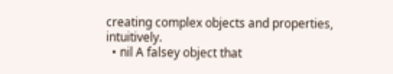creating complex objects and properties, intuitively.
  • nil A falsey object that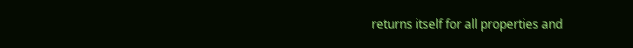returns itself for all properties and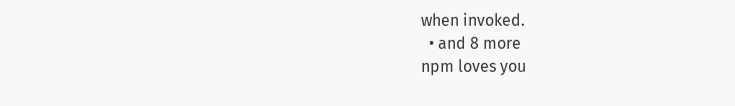when invoked.
  • and 8 more
npm loves you